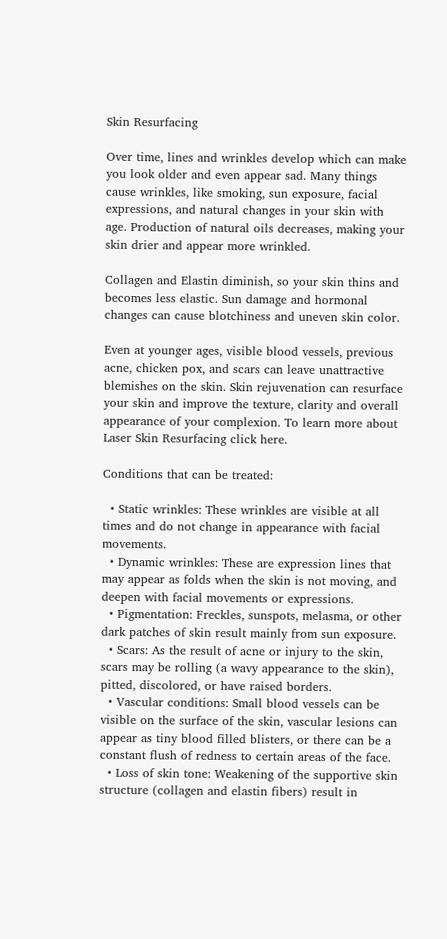Skin Resurfacing

Over time, lines and wrinkles develop which can make you look older and even appear sad. Many things cause wrinkles, like smoking, sun exposure, facial expressions, and natural changes in your skin with age. Production of natural oils decreases, making your skin drier and appear more wrinkled.

Collagen and Elastin diminish, so your skin thins and becomes less elastic. Sun damage and hormonal changes can cause blotchiness and uneven skin color.

Even at younger ages, visible blood vessels, previous acne, chicken pox, and scars can leave unattractive blemishes on the skin. Skin rejuvenation can resurface your skin and improve the texture, clarity and overall appearance of your complexion. To learn more about Laser Skin Resurfacing click here.

Conditions that can be treated:

  • Static wrinkles: These wrinkles are visible at all times and do not change in appearance with facial movements.
  • Dynamic wrinkles: These are expression lines that may appear as folds when the skin is not moving, and deepen with facial movements or expressions.
  • Pigmentation: Freckles, sunspots, melasma, or other dark patches of skin result mainly from sun exposure.
  • Scars: As the result of acne or injury to the skin, scars may be rolling (a wavy appearance to the skin), pitted, discolored, or have raised borders.
  • Vascular conditions: Small blood vessels can be visible on the surface of the skin, vascular lesions can appear as tiny blood filled blisters, or there can be a constant flush of redness to certain areas of the face.
  • Loss of skin tone: Weakening of the supportive skin structure (collagen and elastin fibers) result in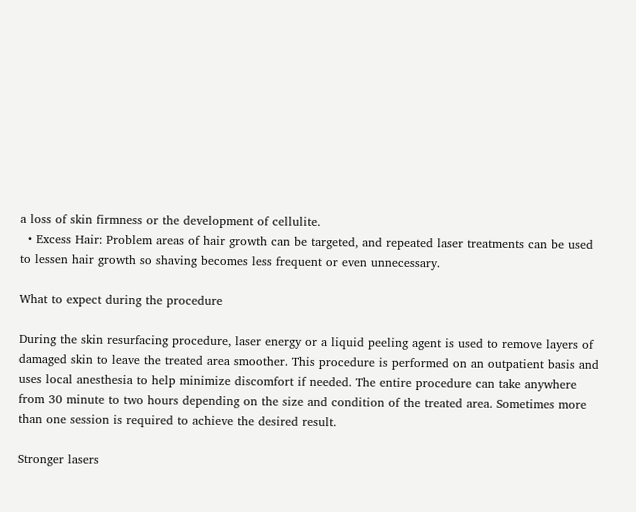a loss of skin firmness or the development of cellulite.
  • Excess Hair: Problem areas of hair growth can be targeted, and repeated laser treatments can be used to lessen hair growth so shaving becomes less frequent or even unnecessary.

What to expect during the procedure

During the skin resurfacing procedure, laser energy or a liquid peeling agent is used to remove layers of damaged skin to leave the treated area smoother. This procedure is performed on an outpatient basis and uses local anesthesia to help minimize discomfort if needed. The entire procedure can take anywhere from 30 minute to two hours depending on the size and condition of the treated area. Sometimes more than one session is required to achieve the desired result.

Stronger lasers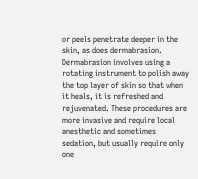or peels penetrate deeper in the skin, as does dermabrasion. Dermabrasion involves using a rotating instrument to polish away the top layer of skin so that when it heals, it is refreshed and rejuvenated. These procedures are more invasive and require local anesthetic and sometimes sedation, but usually require only one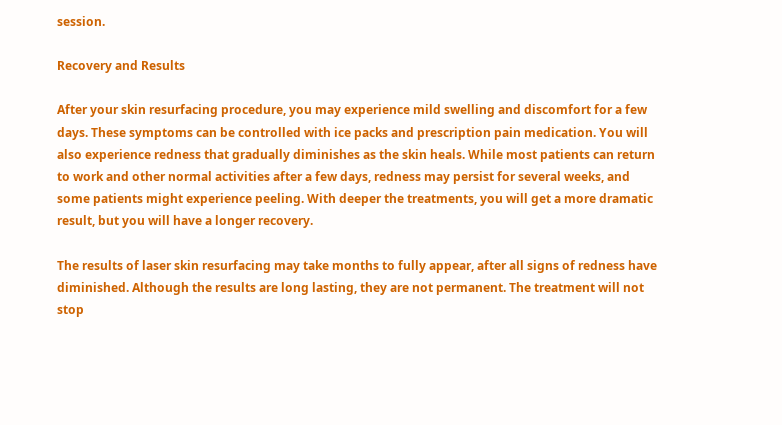session.

Recovery and Results

After your skin resurfacing procedure, you may experience mild swelling and discomfort for a few days. These symptoms can be controlled with ice packs and prescription pain medication. You will also experience redness that gradually diminishes as the skin heals. While most patients can return to work and other normal activities after a few days, redness may persist for several weeks, and some patients might experience peeling. With deeper the treatments, you will get a more dramatic result, but you will have a longer recovery.

The results of laser skin resurfacing may take months to fully appear, after all signs of redness have diminished. Although the results are long lasting, they are not permanent. The treatment will not stop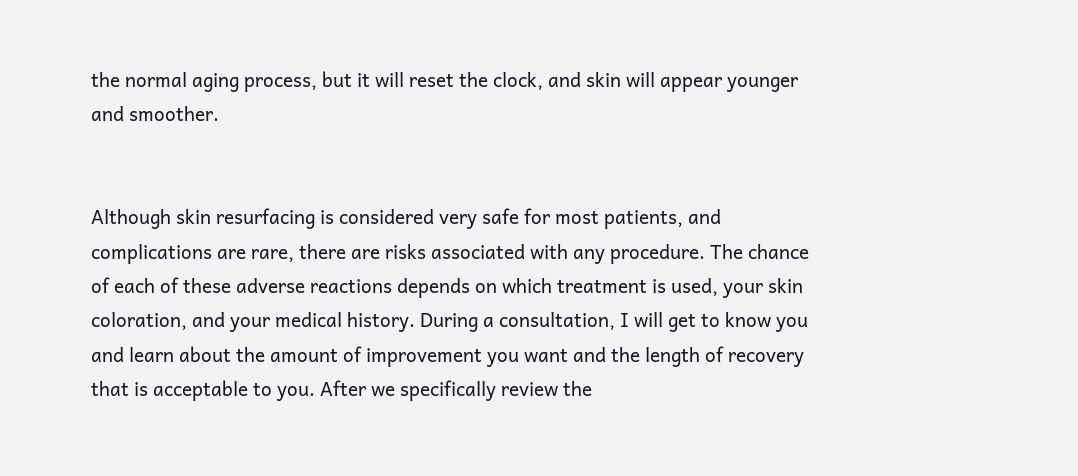the normal aging process, but it will reset the clock, and skin will appear younger and smoother.


Although skin resurfacing is considered very safe for most patients, and complications are rare, there are risks associated with any procedure. The chance of each of these adverse reactions depends on which treatment is used, your skin coloration, and your medical history. During a consultation, I will get to know you and learn about the amount of improvement you want and the length of recovery that is acceptable to you. After we specifically review the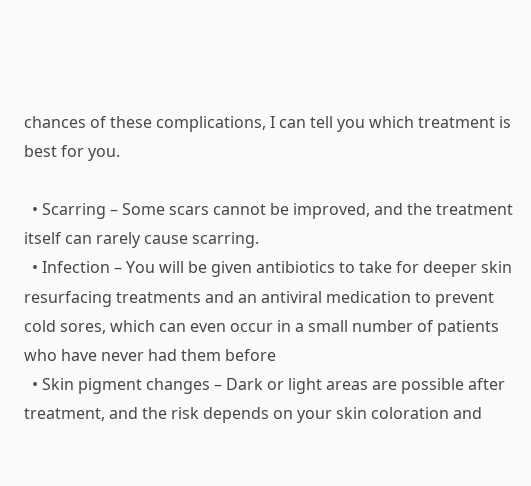chances of these complications, I can tell you which treatment is best for you.

  • Scarring – Some scars cannot be improved, and the treatment itself can rarely cause scarring.
  • Infection – You will be given antibiotics to take for deeper skin resurfacing treatments and an antiviral medication to prevent cold sores, which can even occur in a small number of patients who have never had them before
  • Skin pigment changes – Dark or light areas are possible after treatment, and the risk depends on your skin coloration and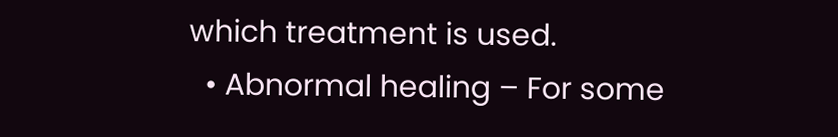which treatment is used.
  • Abnormal healing – For some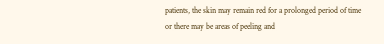patients, the skin may remain red for a prolonged period of time or there may be areas of peeling and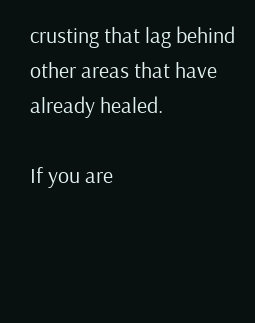crusting that lag behind other areas that have already healed.

If you are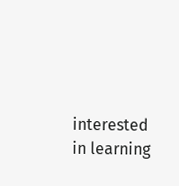interested in learning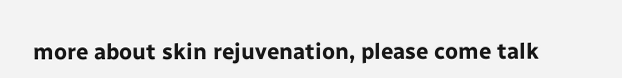more about skin rejuvenation, please come talk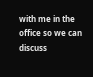with me in the office so we can discuss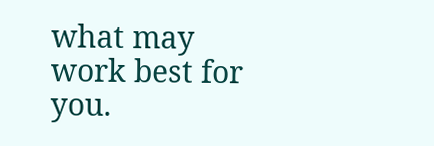what may work best for you.